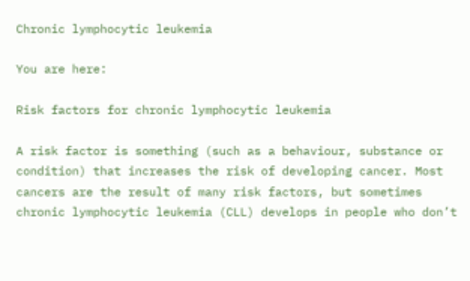Chronic lymphocytic leukemia

You are here:

Risk factors for chronic lymphocytic leukemia

A risk factor is something (such as a behaviour, substance or condition) that increases the risk of developing cancer. Most cancers are the result of many risk factors, but sometimes chronic lymphocytic leukemia (CLL) develops in people who don’t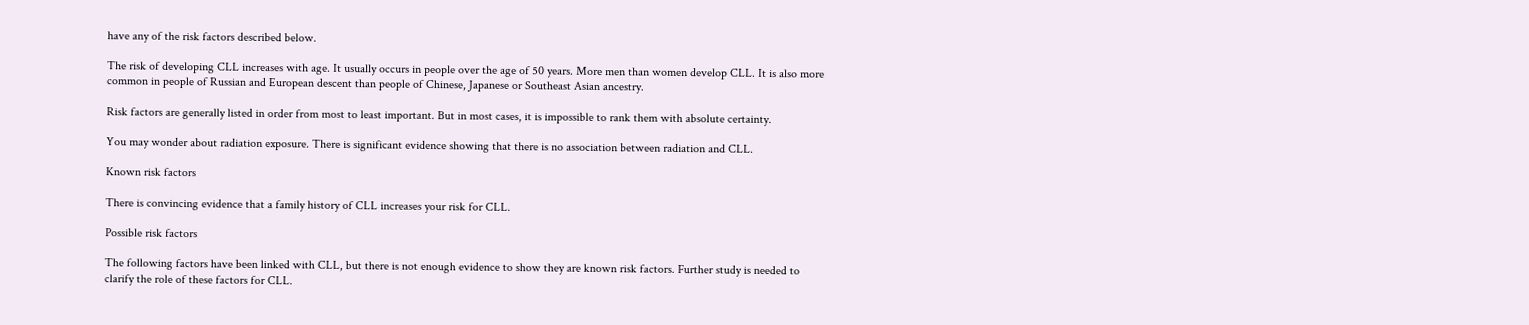have any of the risk factors described below.

The risk of developing CLL increases with age. It usually occurs in people over the age of 50 years. More men than women develop CLL. It is also more common in people of Russian and European descent than people of Chinese, Japanese or Southeast Asian ancestry.

Risk factors are generally listed in order from most to least important. But in most cases, it is impossible to rank them with absolute certainty.

You may wonder about radiation exposure. There is significant evidence showing that there is no association between radiation and CLL.

Known risk factors

There is convincing evidence that a family history of CLL increases your risk for CLL.

Possible risk factors

The following factors have been linked with CLL, but there is not enough evidence to show they are known risk factors. Further study is needed to clarify the role of these factors for CLL.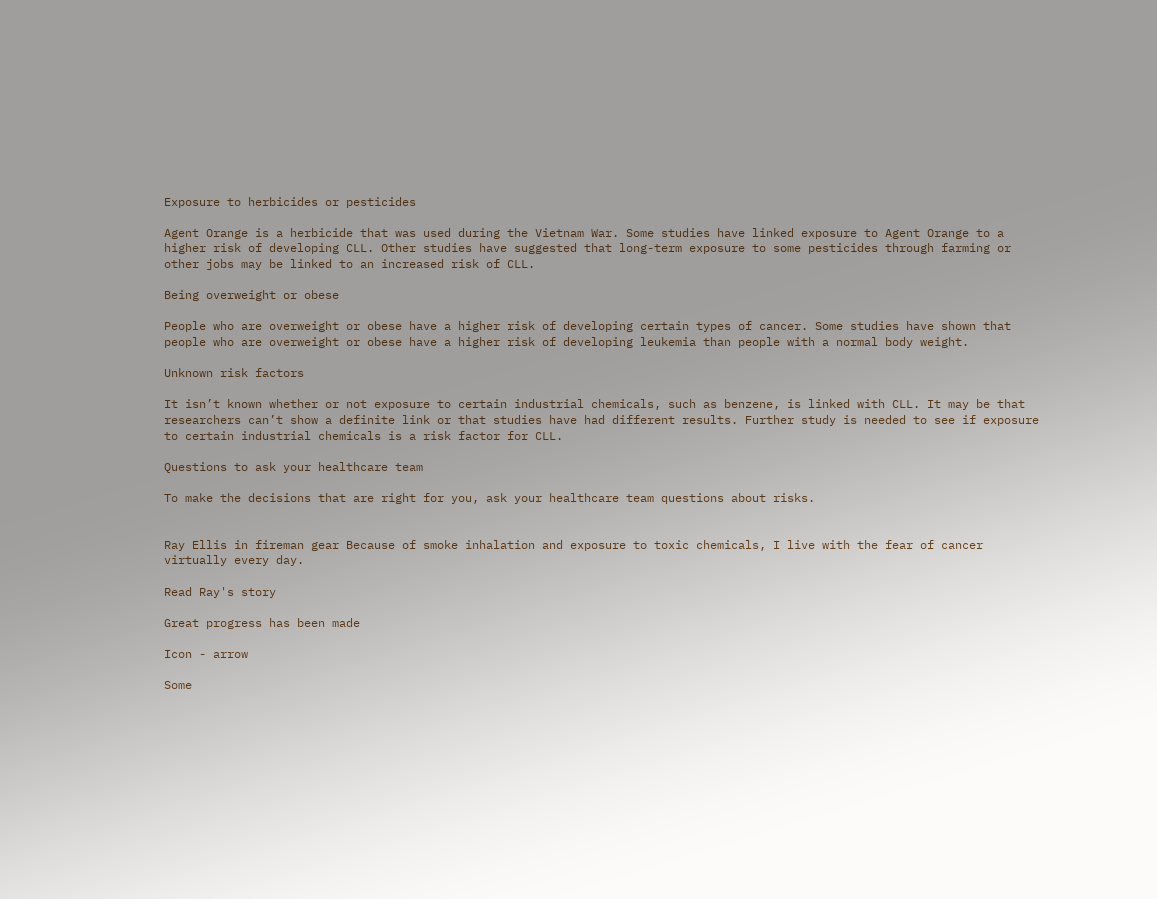Exposure to herbicides or pesticides

Agent Orange is a herbicide that was used during the Vietnam War. Some studies have linked exposure to Agent Orange to a higher risk of developing CLL. Other studies have suggested that long-term exposure to some pesticides through farming or other jobs may be linked to an increased risk of CLL.

Being overweight or obese

People who are overweight or obese have a higher risk of developing certain types of cancer. Some studies have shown that people who are overweight or obese have a higher risk of developing leukemia than people with a normal body weight.

Unknown risk factors

It isn’t known whether or not exposure to certain industrial chemicals, such as benzene, is linked with CLL. It may be that researchers can’t show a definite link or that studies have had different results. Further study is needed to see if exposure to certain industrial chemicals is a risk factor for CLL.

Questions to ask your healthcare team

To make the decisions that are right for you, ask your healthcare team questions about risks.


Ray Ellis in fireman gear Because of smoke inhalation and exposure to toxic chemicals, I live with the fear of cancer virtually every day.

Read Ray's story

Great progress has been made

Icon - arrow

Some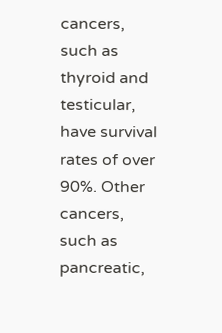cancers, such as thyroid and testicular, have survival rates of over 90%. Other cancers, such as pancreatic,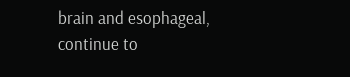brain and esophageal, continue to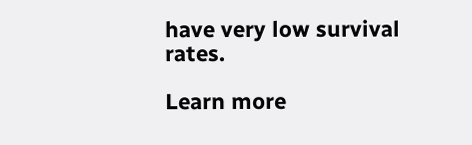have very low survival rates.

Learn more